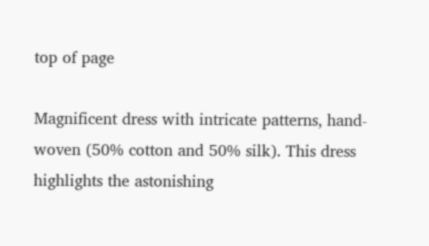top of page

Magnificent dress with intricate patterns, hand-woven (50% cotton and 50% silk). This dress highlights the astonishing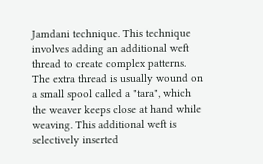Jamdani technique. This technique involves adding an additional weft thread to create complex patterns. The extra thread is usually wound on a small spool called a "tara", which the weaver keeps close at hand while weaving. This additional weft is selectively inserted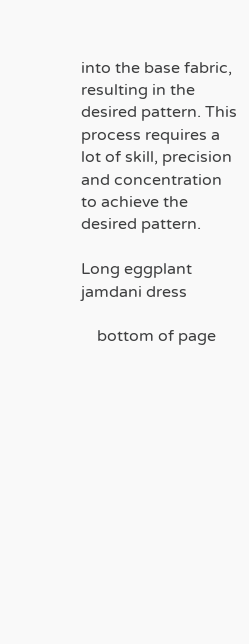into the base fabric, resulting in the desired pattern. This process requires a lot of skill, precision and concentration to achieve the desired pattern.

Long eggplant jamdani dress

    bottom of page